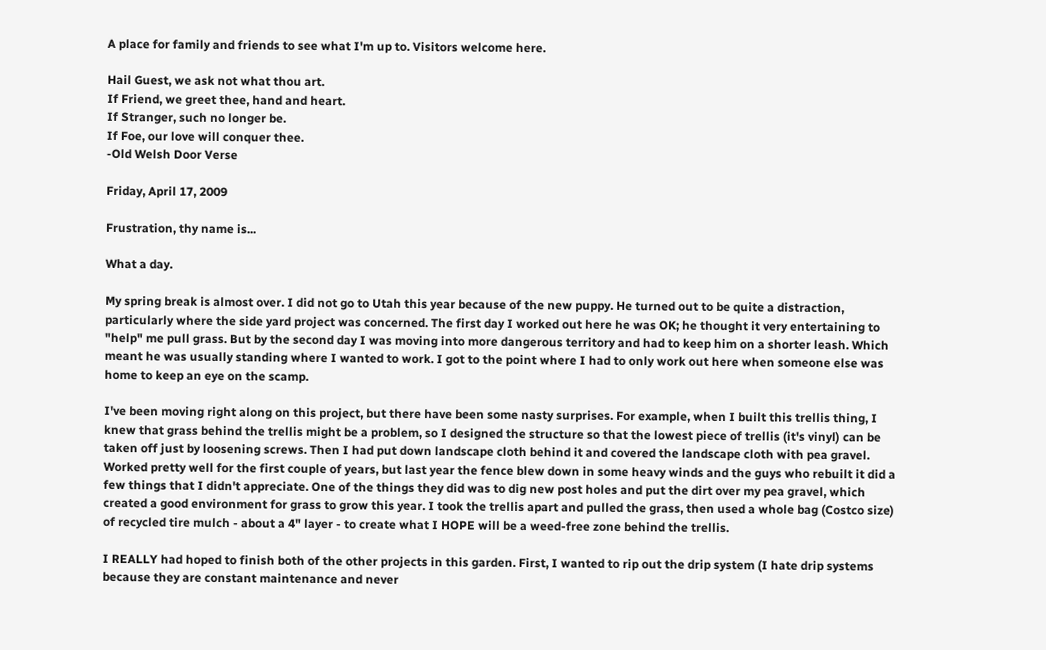A place for family and friends to see what I'm up to. Visitors welcome here.

Hail Guest, we ask not what thou art.
If Friend, we greet thee, hand and heart.
If Stranger, such no longer be.
If Foe, our love will conquer thee.
-Old Welsh Door Verse

Friday, April 17, 2009

Frustration, thy name is...

What a day.

My spring break is almost over. I did not go to Utah this year because of the new puppy. He turned out to be quite a distraction, particularly where the side yard project was concerned. The first day I worked out here he was OK; he thought it very entertaining to "help" me pull grass. But by the second day I was moving into more dangerous territory and had to keep him on a shorter leash. Which meant he was usually standing where I wanted to work. I got to the point where I had to only work out here when someone else was home to keep an eye on the scamp.

I've been moving right along on this project, but there have been some nasty surprises. For example, when I built this trellis thing, I knew that grass behind the trellis might be a problem, so I designed the structure so that the lowest piece of trellis (it's vinyl) can be taken off just by loosening screws. Then I had put down landscape cloth behind it and covered the landscape cloth with pea gravel. Worked pretty well for the first couple of years, but last year the fence blew down in some heavy winds and the guys who rebuilt it did a few things that I didn't appreciate. One of the things they did was to dig new post holes and put the dirt over my pea gravel, which created a good environment for grass to grow this year. I took the trellis apart and pulled the grass, then used a whole bag (Costco size) of recycled tire mulch - about a 4" layer - to create what I HOPE will be a weed-free zone behind the trellis.

I REALLY had hoped to finish both of the other projects in this garden. First, I wanted to rip out the drip system (I hate drip systems because they are constant maintenance and never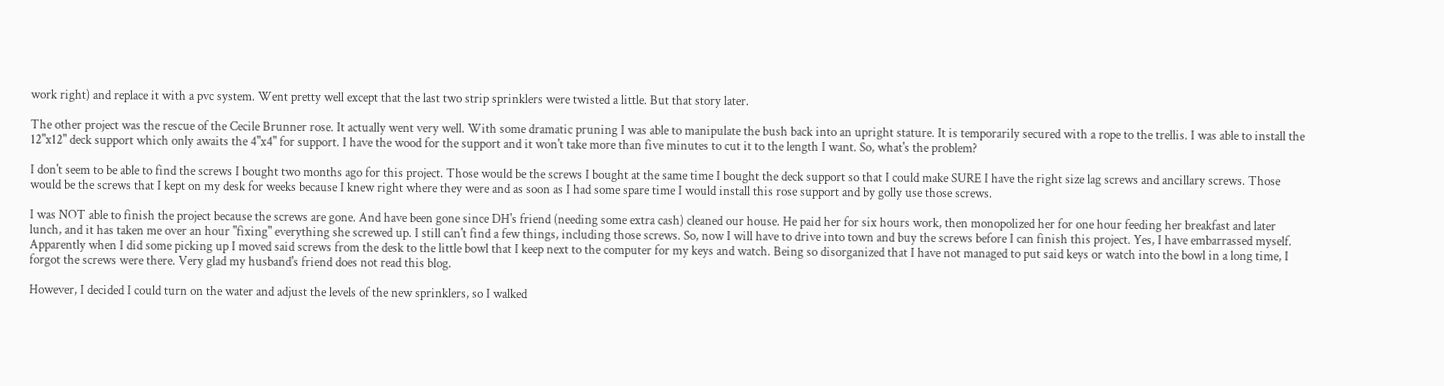work right) and replace it with a pvc system. Went pretty well except that the last two strip sprinklers were twisted a little. But that story later.

The other project was the rescue of the Cecile Brunner rose. It actually went very well. With some dramatic pruning I was able to manipulate the bush back into an upright stature. It is temporarily secured with a rope to the trellis. I was able to install the 12"x12" deck support which only awaits the 4"x4" for support. I have the wood for the support and it won't take more than five minutes to cut it to the length I want. So, what's the problem?

I don't seem to be able to find the screws I bought two months ago for this project. Those would be the screws I bought at the same time I bought the deck support so that I could make SURE I have the right size lag screws and ancillary screws. Those would be the screws that I kept on my desk for weeks because I knew right where they were and as soon as I had some spare time I would install this rose support and by golly use those screws.

I was NOT able to finish the project because the screws are gone. And have been gone since DH's friend (needing some extra cash) cleaned our house. He paid her for six hours work, then monopolized her for one hour feeding her breakfast and later lunch, and it has taken me over an hour "fixing" everything she screwed up. I still can't find a few things, including those screws. So, now I will have to drive into town and buy the screws before I can finish this project. Yes, I have embarrassed myself. Apparently when I did some picking up I moved said screws from the desk to the little bowl that I keep next to the computer for my keys and watch. Being so disorganized that I have not managed to put said keys or watch into the bowl in a long time, I forgot the screws were there. Very glad my husband's friend does not read this blog.

However, I decided I could turn on the water and adjust the levels of the new sprinklers, so I walked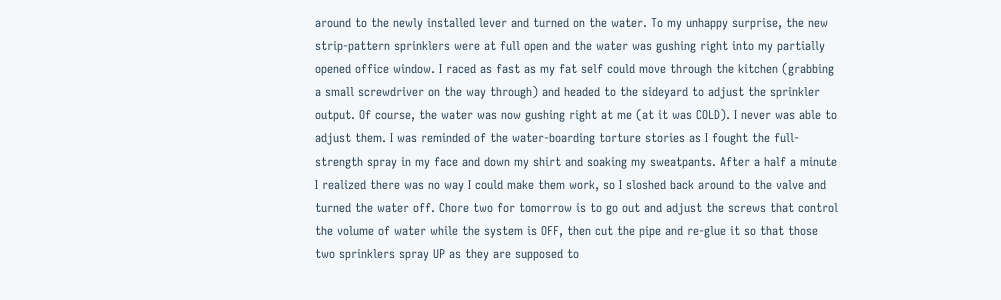around to the newly installed lever and turned on the water. To my unhappy surprise, the new strip-pattern sprinklers were at full open and the water was gushing right into my partially opened office window. I raced as fast as my fat self could move through the kitchen (grabbing a small screwdriver on the way through) and headed to the sideyard to adjust the sprinkler output. Of course, the water was now gushing right at me (at it was COLD). I never was able to adjust them. I was reminded of the water-boarding torture stories as I fought the full-strength spray in my face and down my shirt and soaking my sweatpants. After a half a minute I realized there was no way I could make them work, so I sloshed back around to the valve and turned the water off. Chore two for tomorrow is to go out and adjust the screws that control the volume of water while the system is OFF, then cut the pipe and re-glue it so that those two sprinklers spray UP as they are supposed to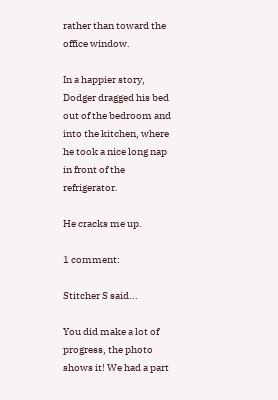rather than toward the office window.

In a happier story, Dodger dragged his bed out of the bedroom and into the kitchen, where he took a nice long nap in front of the refrigerator.

He cracks me up.

1 comment:

Stitcher S said...

You did make a lot of progress, the photo shows it! We had a part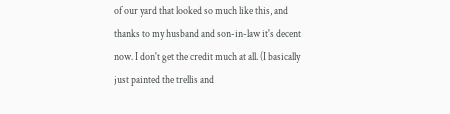of our yard that looked so much like this, and thanks to my husband and son-in-law it's decent now. I don't get the credit much at all. (I basically just painted the trellis and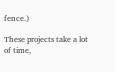fence.)

These projects take a lot of time,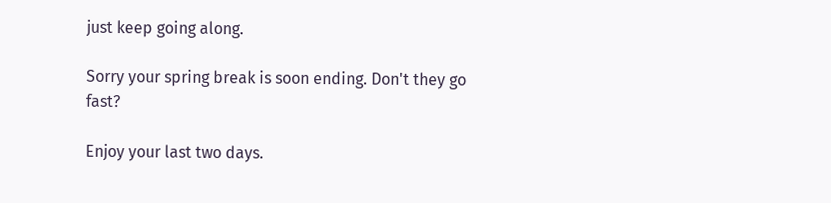just keep going along.

Sorry your spring break is soon ending. Don't they go fast?

Enjoy your last two days.